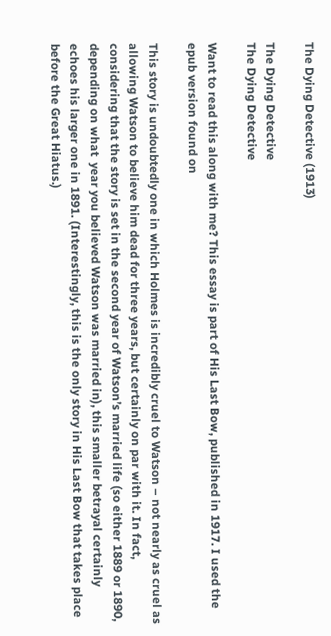The Dying Detective (1913)

The Dying Detective
The Dying Detective

Want to read this along with me? This essay is part of His Last Bow, published in 1917. I used the epub version found on

This story is undoubtedly one in which Holmes is incredibly cruel to Watson – not nearly as cruel as allowing Watson to believe him dead for three years, but certainly on par with it. In fact, considering that the story is set in the second year of Watson’s married life (so either 1889 or 1890, depending on what  year you believed Watson was married in), this smaller betrayal certainly echoes his larger one in 1891. (Interestingly, this is the only story in His Last Bow that takes place before the Great Hiatus.)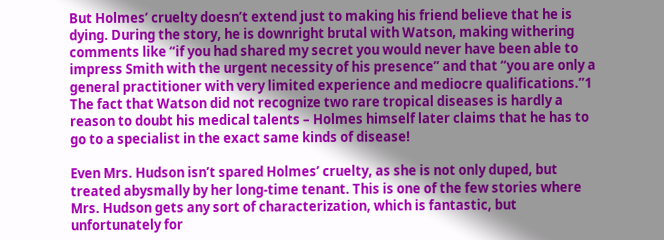But Holmes’ cruelty doesn’t extend just to making his friend believe that he is dying. During the story, he is downright brutal with Watson, making withering comments like “if you had shared my secret you would never have been able to impress Smith with the urgent necessity of his presence” and that “you are only a general practitioner with very limited experience and mediocre qualifications.”1 The fact that Watson did not recognize two rare tropical diseases is hardly a reason to doubt his medical talents – Holmes himself later claims that he has to go to a specialist in the exact same kinds of disease!

Even Mrs. Hudson isn’t spared Holmes’ cruelty, as she is not only duped, but treated abysmally by her long-time tenant. This is one of the few stories where Mrs. Hudson gets any sort of characterization, which is fantastic, but unfortunately for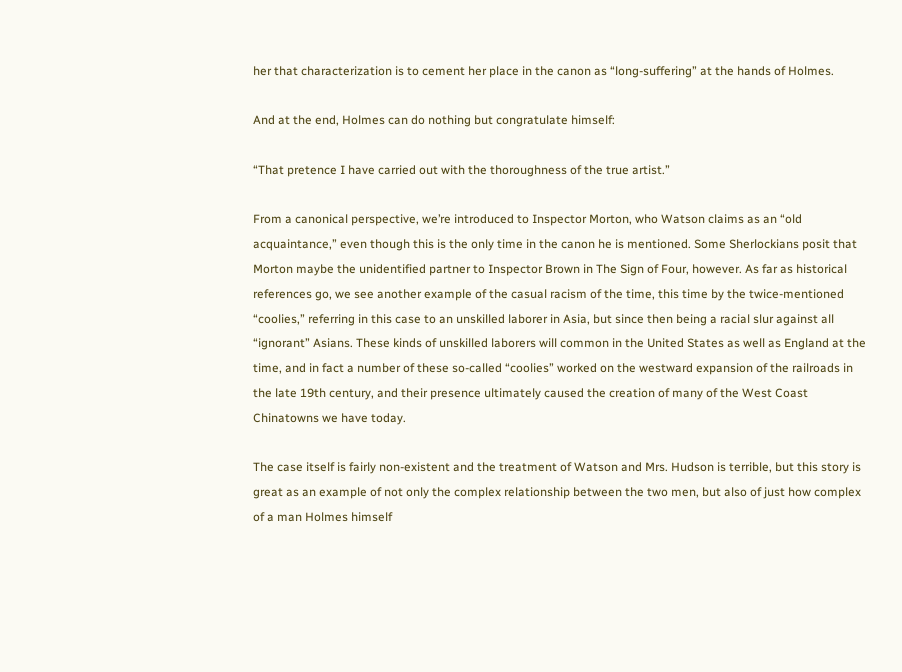her that characterization is to cement her place in the canon as “long-suffering” at the hands of Holmes.

And at the end, Holmes can do nothing but congratulate himself:

“That pretence I have carried out with the thoroughness of the true artist.”

From a canonical perspective, we’re introduced to Inspector Morton, who Watson claims as an “old acquaintance,” even though this is the only time in the canon he is mentioned. Some Sherlockians posit that Morton maybe the unidentified partner to Inspector Brown in The Sign of Four, however. As far as historical references go, we see another example of the casual racism of the time, this time by the twice-mentioned “coolies,” referring in this case to an unskilled laborer in Asia, but since then being a racial slur against all “ignorant” Asians. These kinds of unskilled laborers will common in the United States as well as England at the time, and in fact a number of these so-called “coolies” worked on the westward expansion of the railroads in the late 19th century, and their presence ultimately caused the creation of many of the West Coast Chinatowns we have today.

The case itself is fairly non-existent and the treatment of Watson and Mrs. Hudson is terrible, but this story is great as an example of not only the complex relationship between the two men, but also of just how complex of a man Holmes himself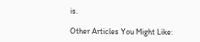is.

Other Articles You Might Like: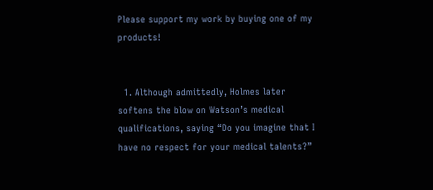Please support my work by buying one of my products!


  1. Although admittedly, Holmes later softens the blow on Watson’s medical qualifications, saying “Do you imagine that I have no respect for your medical talents?”